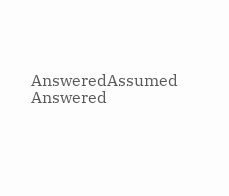AnsweredAssumed Answered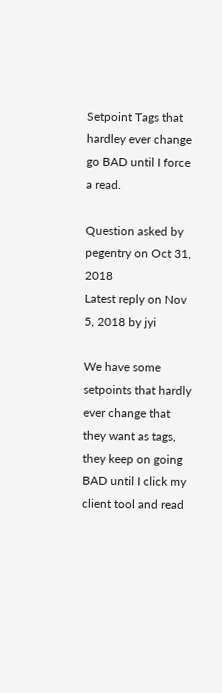Setpoint Tags that hardley ever change go BAD until I force a read.

Question asked by pegentry on Oct 31, 2018
Latest reply on Nov 5, 2018 by jyi

We have some setpoints that hardly ever change that they want as tags, they keep on going BAD until I click my client tool and read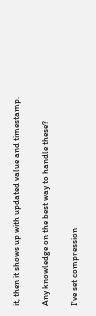it, then it shows up with updated value and timestamp.

Any knowledge on the best way to handle these?

I've set compression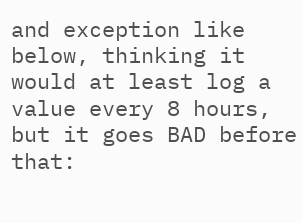and exception like below, thinking it would at least log a value every 8 hours, but it goes BAD before that: